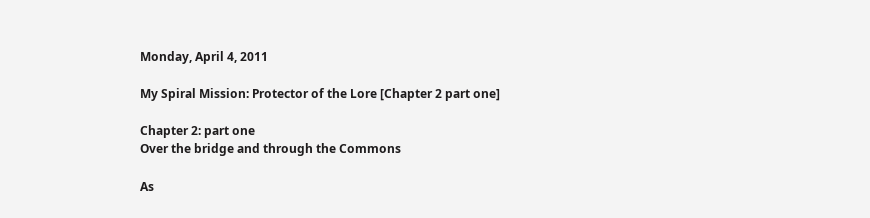Monday, April 4, 2011

My Spiral Mission: Protector of the Lore [Chapter 2 part one]

Chapter 2: part one
Over the bridge and through the Commons

As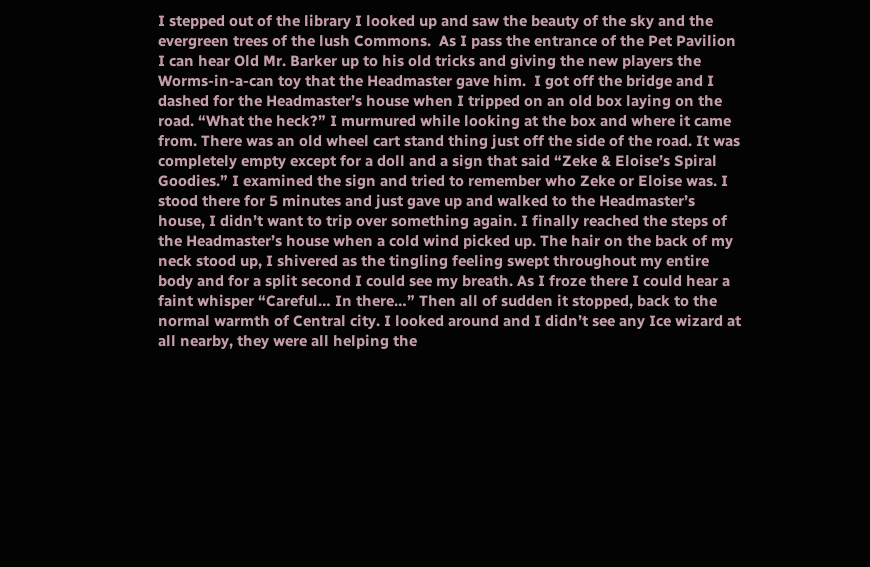I stepped out of the library I looked up and saw the beauty of the sky and the evergreen trees of the lush Commons.  As I pass the entrance of the Pet Pavilion I can hear Old Mr. Barker up to his old tricks and giving the new players the Worms-in-a-can toy that the Headmaster gave him.  I got off the bridge and I dashed for the Headmaster’s house when I tripped on an old box laying on the road. “What the heck?” I murmured while looking at the box and where it came from. There was an old wheel cart stand thing just off the side of the road. It was completely empty except for a doll and a sign that said “Zeke & Eloise’s Spiral Goodies.” I examined the sign and tried to remember who Zeke or Eloise was. I stood there for 5 minutes and just gave up and walked to the Headmaster’s house, I didn’t want to trip over something again. I finally reached the steps of the Headmaster’s house when a cold wind picked up. The hair on the back of my neck stood up, I shivered as the tingling feeling swept throughout my entire body and for a split second I could see my breath. As I froze there I could hear a faint whisper “Careful… In there…” Then all of sudden it stopped, back to the normal warmth of Central city. I looked around and I didn’t see any Ice wizard at all nearby, they were all helping the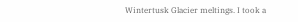Wintertusk Glacier meltings. I took a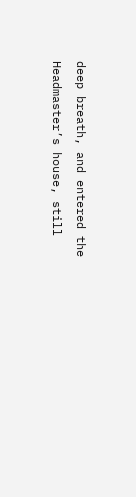deep breath, and entered the Headmaster’s house, still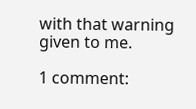with that warning given to me.

1 comment: